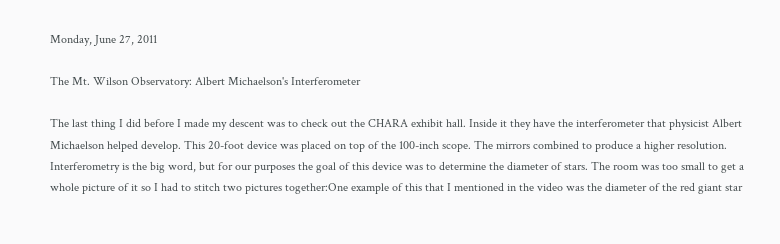Monday, June 27, 2011

The Mt. Wilson Observatory: Albert Michaelson's Interferometer

The last thing I did before I made my descent was to check out the CHARA exhibit hall. Inside it they have the interferometer that physicist Albert Michaelson helped develop. This 20-foot device was placed on top of the 100-inch scope. The mirrors combined to produce a higher resolution. Interferometry is the big word, but for our purposes the goal of this device was to determine the diameter of stars. The room was too small to get a whole picture of it so I had to stitch two pictures together:One example of this that I mentioned in the video was the diameter of the red giant star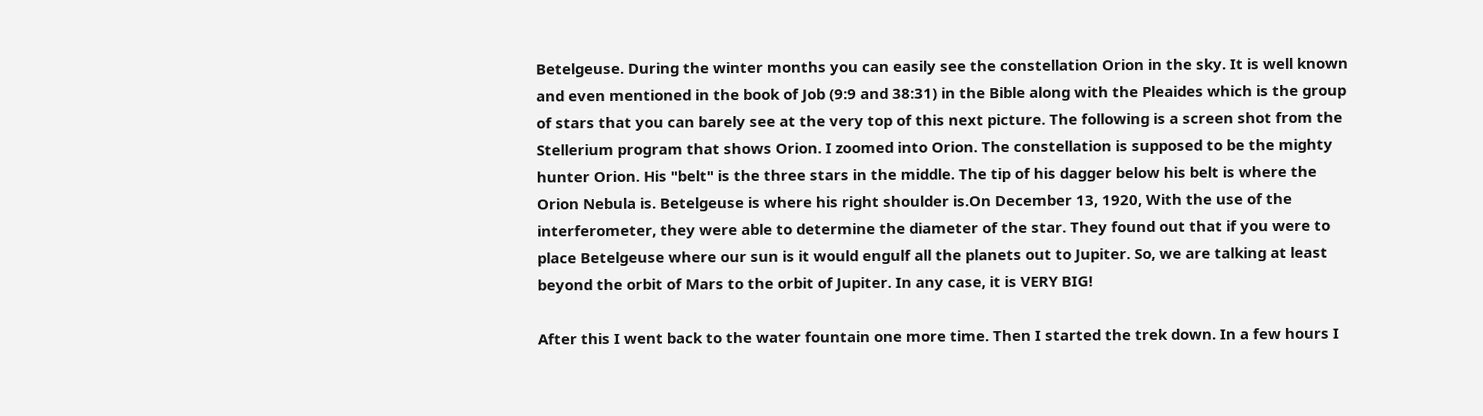Betelgeuse. During the winter months you can easily see the constellation Orion in the sky. It is well known and even mentioned in the book of Job (9:9 and 38:31) in the Bible along with the Pleaides which is the group of stars that you can barely see at the very top of this next picture. The following is a screen shot from the Stellerium program that shows Orion. I zoomed into Orion. The constellation is supposed to be the mighty hunter Orion. His "belt" is the three stars in the middle. The tip of his dagger below his belt is where the Orion Nebula is. Betelgeuse is where his right shoulder is.On December 13, 1920, With the use of the interferometer, they were able to determine the diameter of the star. They found out that if you were to place Betelgeuse where our sun is it would engulf all the planets out to Jupiter. So, we are talking at least beyond the orbit of Mars to the orbit of Jupiter. In any case, it is VERY BIG!

After this I went back to the water fountain one more time. Then I started the trek down. In a few hours I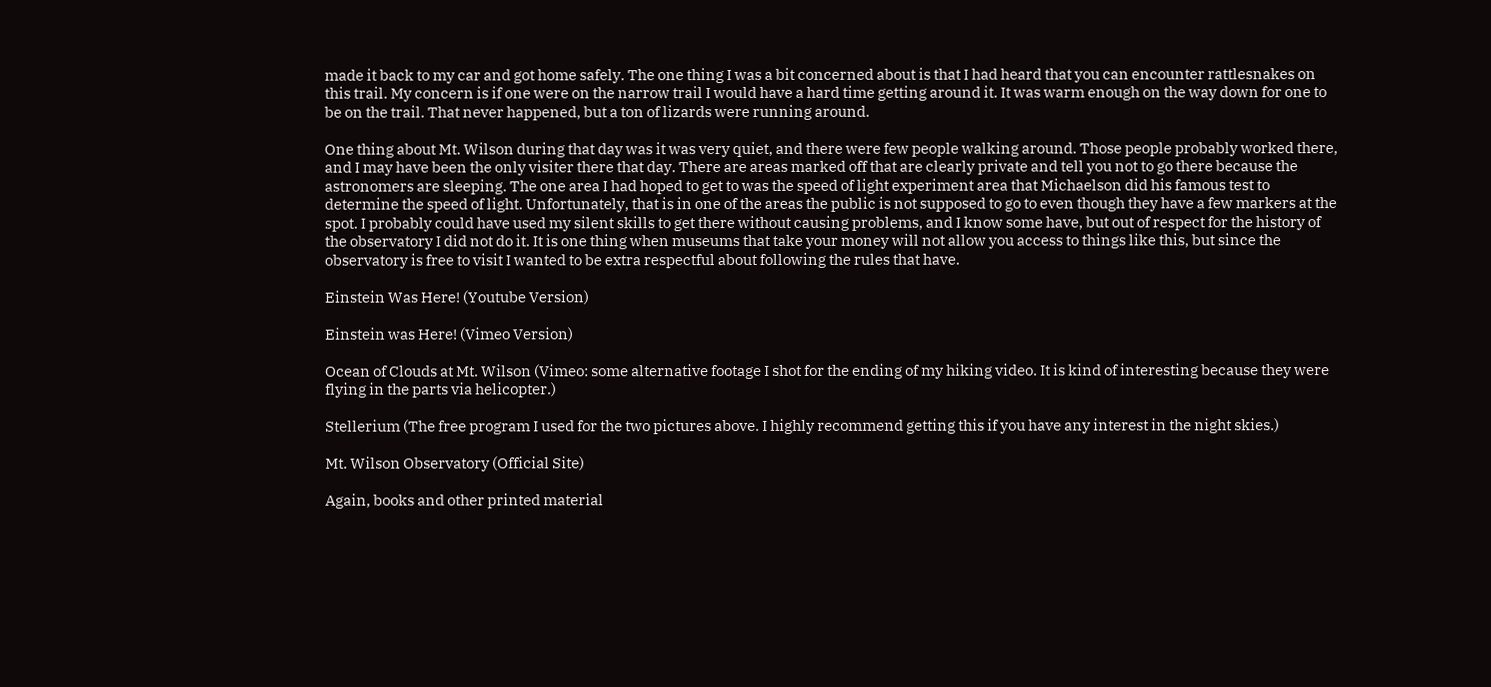made it back to my car and got home safely. The one thing I was a bit concerned about is that I had heard that you can encounter rattlesnakes on this trail. My concern is if one were on the narrow trail I would have a hard time getting around it. It was warm enough on the way down for one to be on the trail. That never happened, but a ton of lizards were running around.

One thing about Mt. Wilson during that day was it was very quiet, and there were few people walking around. Those people probably worked there, and I may have been the only visiter there that day. There are areas marked off that are clearly private and tell you not to go there because the astronomers are sleeping. The one area I had hoped to get to was the speed of light experiment area that Michaelson did his famous test to determine the speed of light. Unfortunately, that is in one of the areas the public is not supposed to go to even though they have a few markers at the spot. I probably could have used my silent skills to get there without causing problems, and I know some have, but out of respect for the history of the observatory I did not do it. It is one thing when museums that take your money will not allow you access to things like this, but since the observatory is free to visit I wanted to be extra respectful about following the rules that have.

Einstein Was Here! (Youtube Version)

Einstein was Here! (Vimeo Version)

Ocean of Clouds at Mt. Wilson (Vimeo: some alternative footage I shot for the ending of my hiking video. It is kind of interesting because they were flying in the parts via helicopter.)

Stellerium (The free program I used for the two pictures above. I highly recommend getting this if you have any interest in the night skies.)

Mt. Wilson Observatory (Official Site)

Again, books and other printed material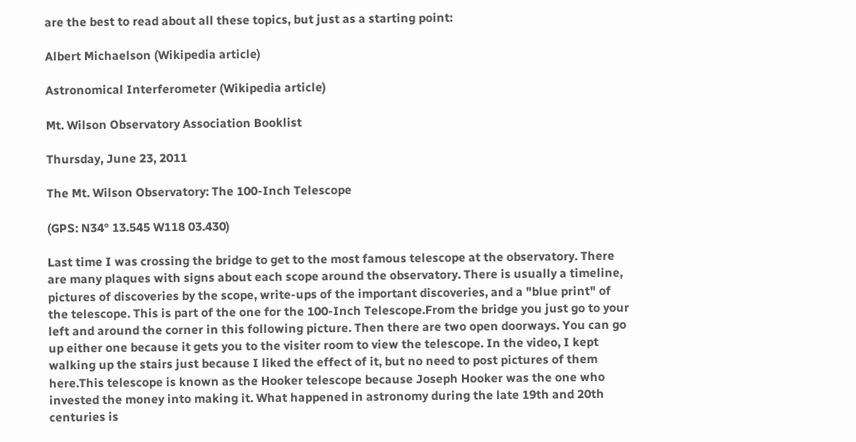are the best to read about all these topics, but just as a starting point:

Albert Michaelson (Wikipedia article)

Astronomical Interferometer (Wikipedia article)

Mt. Wilson Observatory Association Booklist

Thursday, June 23, 2011

The Mt. Wilson Observatory: The 100-Inch Telescope

(GPS: N34° 13.545 W118 03.430)

Last time I was crossing the bridge to get to the most famous telescope at the observatory. There are many plaques with signs about each scope around the observatory. There is usually a timeline, pictures of discoveries by the scope, write-ups of the important discoveries, and a "blue print" of the telescope. This is part of the one for the 100-Inch Telescope.From the bridge you just go to your left and around the corner in this following picture. Then there are two open doorways. You can go up either one because it gets you to the visiter room to view the telescope. In the video, I kept walking up the stairs just because I liked the effect of it, but no need to post pictures of them here.This telescope is known as the Hooker telescope because Joseph Hooker was the one who invested the money into making it. What happened in astronomy during the late 19th and 20th centuries is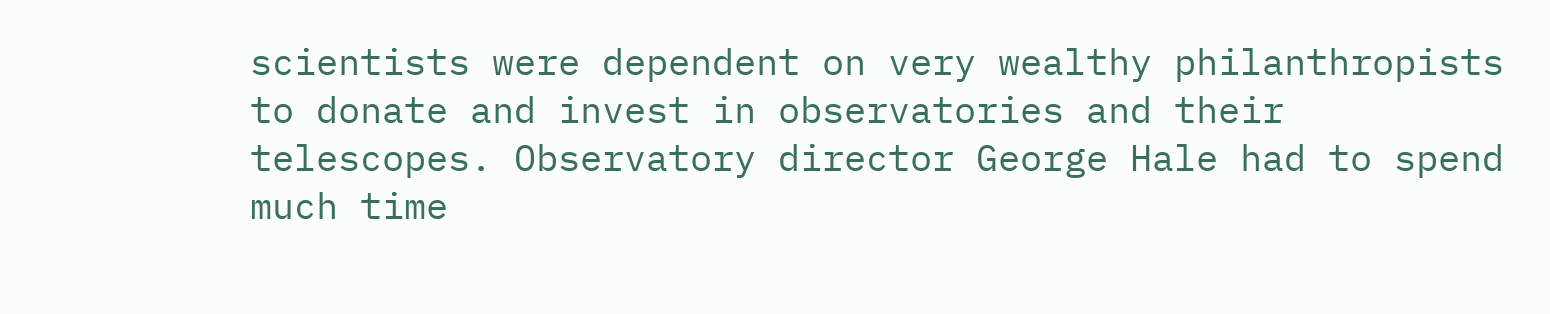scientists were dependent on very wealthy philanthropists to donate and invest in observatories and their telescopes. Observatory director George Hale had to spend much time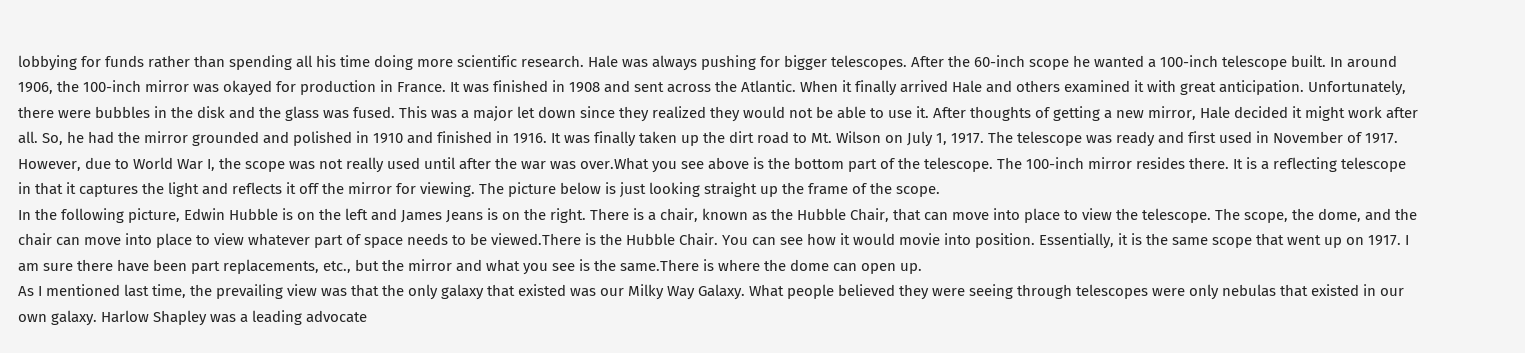lobbying for funds rather than spending all his time doing more scientific research. Hale was always pushing for bigger telescopes. After the 60-inch scope he wanted a 100-inch telescope built. In around 1906, the 100-inch mirror was okayed for production in France. It was finished in 1908 and sent across the Atlantic. When it finally arrived Hale and others examined it with great anticipation. Unfortunately, there were bubbles in the disk and the glass was fused. This was a major let down since they realized they would not be able to use it. After thoughts of getting a new mirror, Hale decided it might work after all. So, he had the mirror grounded and polished in 1910 and finished in 1916. It was finally taken up the dirt road to Mt. Wilson on July 1, 1917. The telescope was ready and first used in November of 1917. However, due to World War I, the scope was not really used until after the war was over.What you see above is the bottom part of the telescope. The 100-inch mirror resides there. It is a reflecting telescope in that it captures the light and reflects it off the mirror for viewing. The picture below is just looking straight up the frame of the scope.
In the following picture, Edwin Hubble is on the left and James Jeans is on the right. There is a chair, known as the Hubble Chair, that can move into place to view the telescope. The scope, the dome, and the chair can move into place to view whatever part of space needs to be viewed.There is the Hubble Chair. You can see how it would movie into position. Essentially, it is the same scope that went up on 1917. I am sure there have been part replacements, etc., but the mirror and what you see is the same.There is where the dome can open up.
As I mentioned last time, the prevailing view was that the only galaxy that existed was our Milky Way Galaxy. What people believed they were seeing through telescopes were only nebulas that existed in our own galaxy. Harlow Shapley was a leading advocate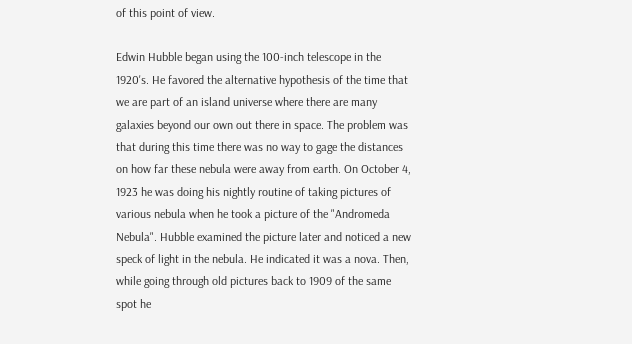of this point of view.

Edwin Hubble began using the 100-inch telescope in the 1920's. He favored the alternative hypothesis of the time that we are part of an island universe where there are many galaxies beyond our own out there in space. The problem was that during this time there was no way to gage the distances on how far these nebula were away from earth. On October 4, 1923 he was doing his nightly routine of taking pictures of various nebula when he took a picture of the "Andromeda Nebula". Hubble examined the picture later and noticed a new speck of light in the nebula. He indicated it was a nova. Then, while going through old pictures back to 1909 of the same spot he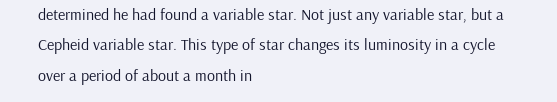determined he had found a variable star. Not just any variable star, but a Cepheid variable star. This type of star changes its luminosity in a cycle over a period of about a month in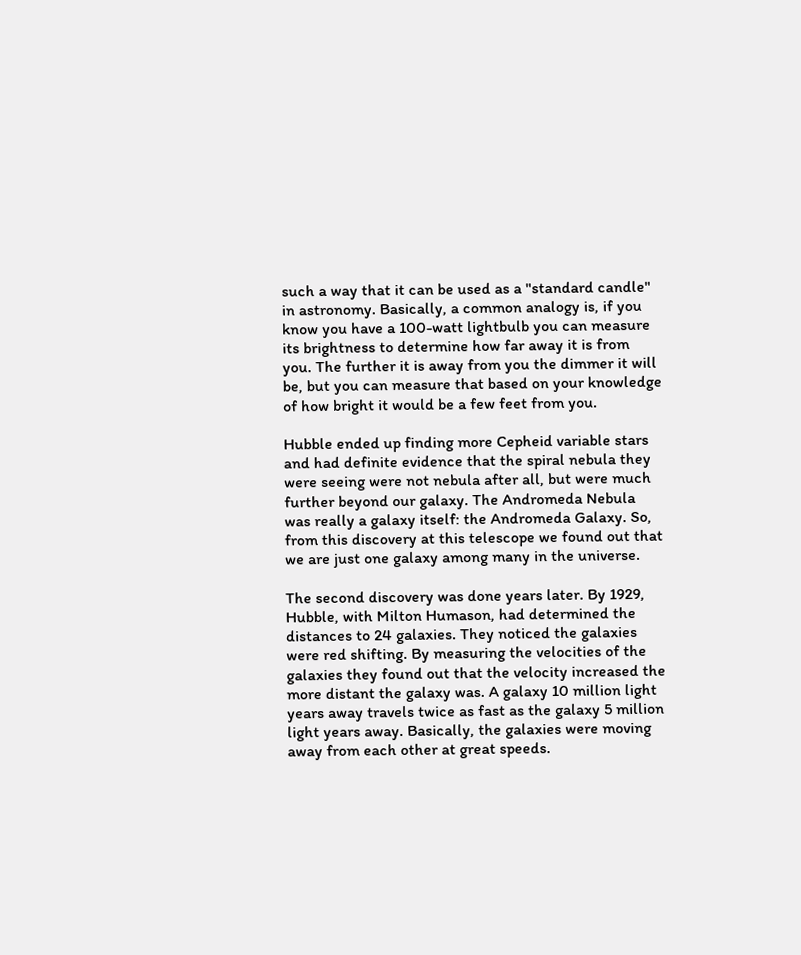such a way that it can be used as a "standard candle" in astronomy. Basically, a common analogy is, if you know you have a 100-watt lightbulb you can measure its brightness to determine how far away it is from you. The further it is away from you the dimmer it will be, but you can measure that based on your knowledge of how bright it would be a few feet from you.

Hubble ended up finding more Cepheid variable stars and had definite evidence that the spiral nebula they were seeing were not nebula after all, but were much further beyond our galaxy. The Andromeda Nebula was really a galaxy itself: the Andromeda Galaxy. So, from this discovery at this telescope we found out that we are just one galaxy among many in the universe.

The second discovery was done years later. By 1929, Hubble, with Milton Humason, had determined the distances to 24 galaxies. They noticed the galaxies were red shifting. By measuring the velocities of the galaxies they found out that the velocity increased the more distant the galaxy was. A galaxy 10 million light years away travels twice as fast as the galaxy 5 million light years away. Basically, the galaxies were moving away from each other at great speeds.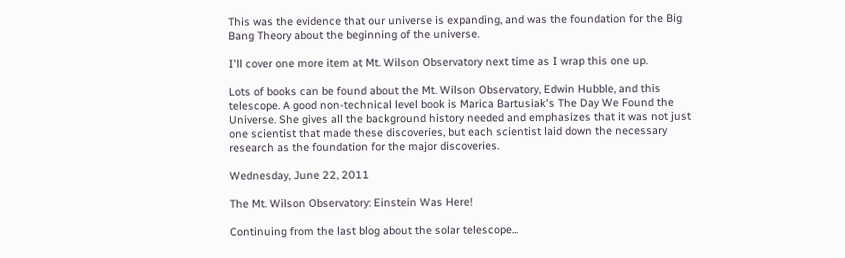This was the evidence that our universe is expanding, and was the foundation for the Big Bang Theory about the beginning of the universe.

I'll cover one more item at Mt. Wilson Observatory next time as I wrap this one up.

Lots of books can be found about the Mt. Wilson Observatory, Edwin Hubble, and this telescope. A good non-technical level book is Marica Bartusiak's The Day We Found the Universe. She gives all the background history needed and emphasizes that it was not just one scientist that made these discoveries, but each scientist laid down the necessary research as the foundation for the major discoveries.

Wednesday, June 22, 2011

The Mt. Wilson Observatory: Einstein Was Here!

Continuing from the last blog about the solar telescope...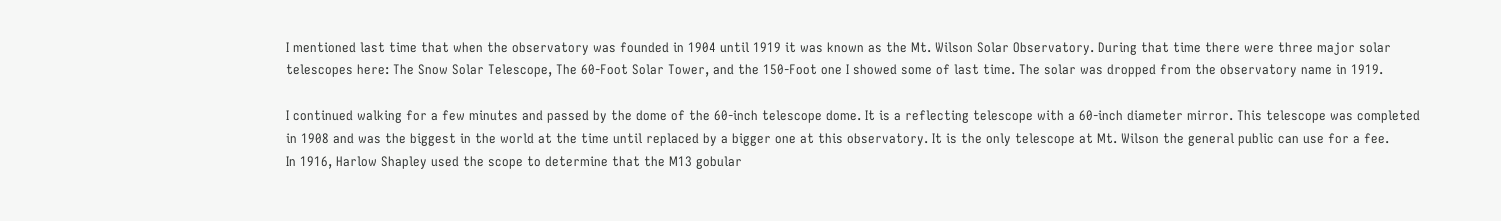I mentioned last time that when the observatory was founded in 1904 until 1919 it was known as the Mt. Wilson Solar Observatory. During that time there were three major solar telescopes here: The Snow Solar Telescope, The 60-Foot Solar Tower, and the 150-Foot one I showed some of last time. The solar was dropped from the observatory name in 1919.

I continued walking for a few minutes and passed by the dome of the 60-inch telescope dome. It is a reflecting telescope with a 60-inch diameter mirror. This telescope was completed in 1908 and was the biggest in the world at the time until replaced by a bigger one at this observatory. It is the only telescope at Mt. Wilson the general public can use for a fee.
In 1916, Harlow Shapley used the scope to determine that the M13 gobular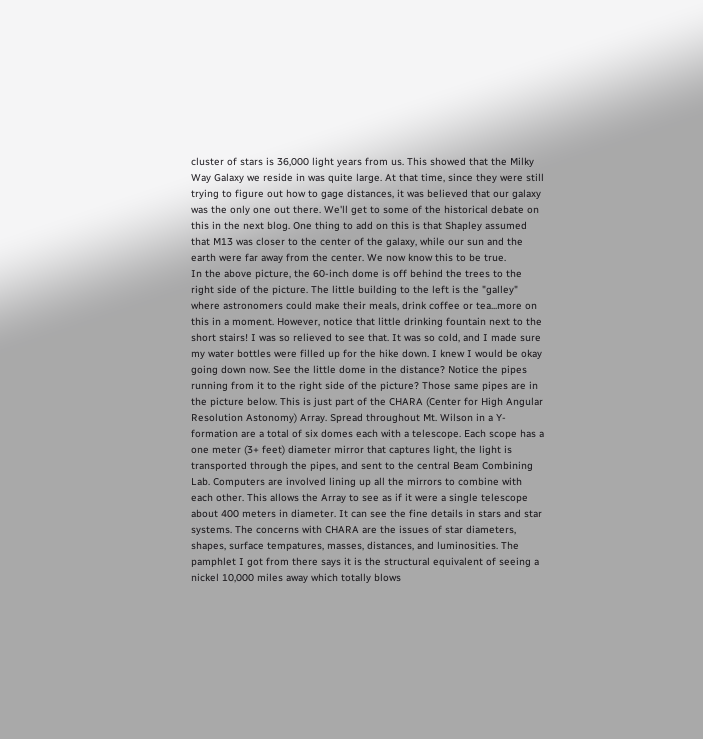cluster of stars is 36,000 light years from us. This showed that the Milky Way Galaxy we reside in was quite large. At that time, since they were still trying to figure out how to gage distances, it was believed that our galaxy was the only one out there. We'll get to some of the historical debate on this in the next blog. One thing to add on this is that Shapley assumed that M13 was closer to the center of the galaxy, while our sun and the earth were far away from the center. We now know this to be true.
In the above picture, the 60-inch dome is off behind the trees to the right side of the picture. The little building to the left is the "galley" where astronomers could make their meals, drink coffee or tea...more on this in a moment. However, notice that little drinking fountain next to the short stairs! I was so relieved to see that. It was so cold, and I made sure my water bottles were filled up for the hike down. I knew I would be okay going down now. See the little dome in the distance? Notice the pipes running from it to the right side of the picture? Those same pipes are in the picture below. This is just part of the CHARA (Center for High Angular Resolution Astonomy) Array. Spread throughout Mt. Wilson in a Y-formation are a total of six domes each with a telescope. Each scope has a one meter (3+ feet) diameter mirror that captures light, the light is transported through the pipes, and sent to the central Beam Combining Lab. Computers are involved lining up all the mirrors to combine with each other. This allows the Array to see as if it were a single telescope about 400 meters in diameter. It can see the fine details in stars and star systems. The concerns with CHARA are the issues of star diameters, shapes, surface tempatures, masses, distances, and luminosities. The pamphlet I got from there says it is the structural equivalent of seeing a nickel 10,000 miles away which totally blows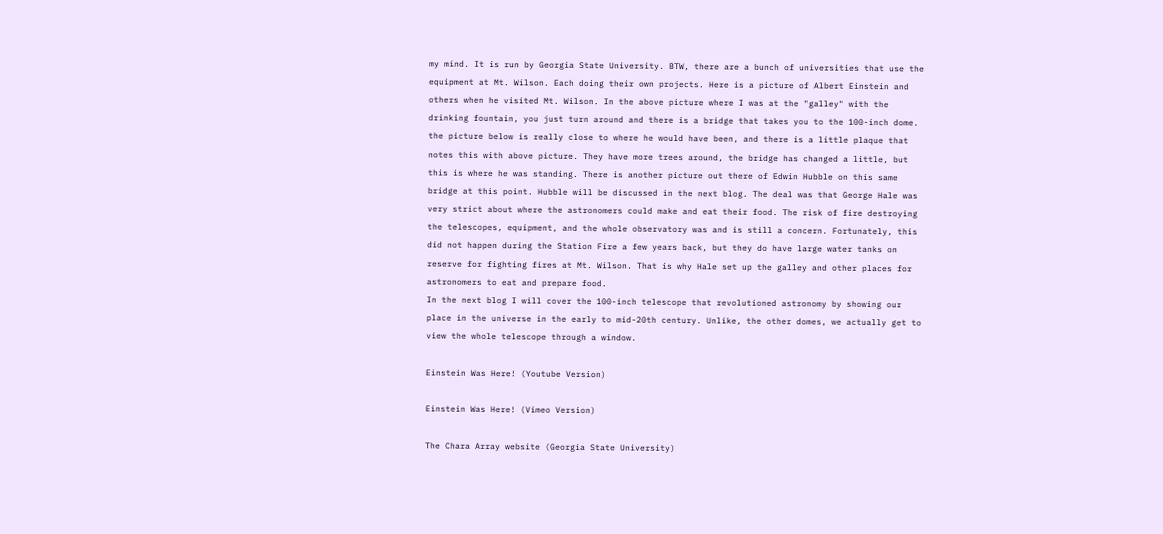my mind. It is run by Georgia State University. BTW, there are a bunch of universities that use the equipment at Mt. Wilson. Each doing their own projects. Here is a picture of Albert Einstein and others when he visited Mt. Wilson. In the above picture where I was at the "galley" with the drinking fountain, you just turn around and there is a bridge that takes you to the 100-inch dome. the picture below is really close to where he would have been, and there is a little plaque that notes this with above picture. They have more trees around, the bridge has changed a little, but this is where he was standing. There is another picture out there of Edwin Hubble on this same bridge at this point. Hubble will be discussed in the next blog. The deal was that George Hale was very strict about where the astronomers could make and eat their food. The risk of fire destroying the telescopes, equipment, and the whole observatory was and is still a concern. Fortunately, this did not happen during the Station Fire a few years back, but they do have large water tanks on reserve for fighting fires at Mt. Wilson. That is why Hale set up the galley and other places for astronomers to eat and prepare food.
In the next blog I will cover the 100-inch telescope that revolutioned astronomy by showing our place in the universe in the early to mid-20th century. Unlike, the other domes, we actually get to view the whole telescope through a window.

Einstein Was Here! (Youtube Version)

Einstein Was Here! (Vimeo Version)

The Chara Array website (Georgia State University)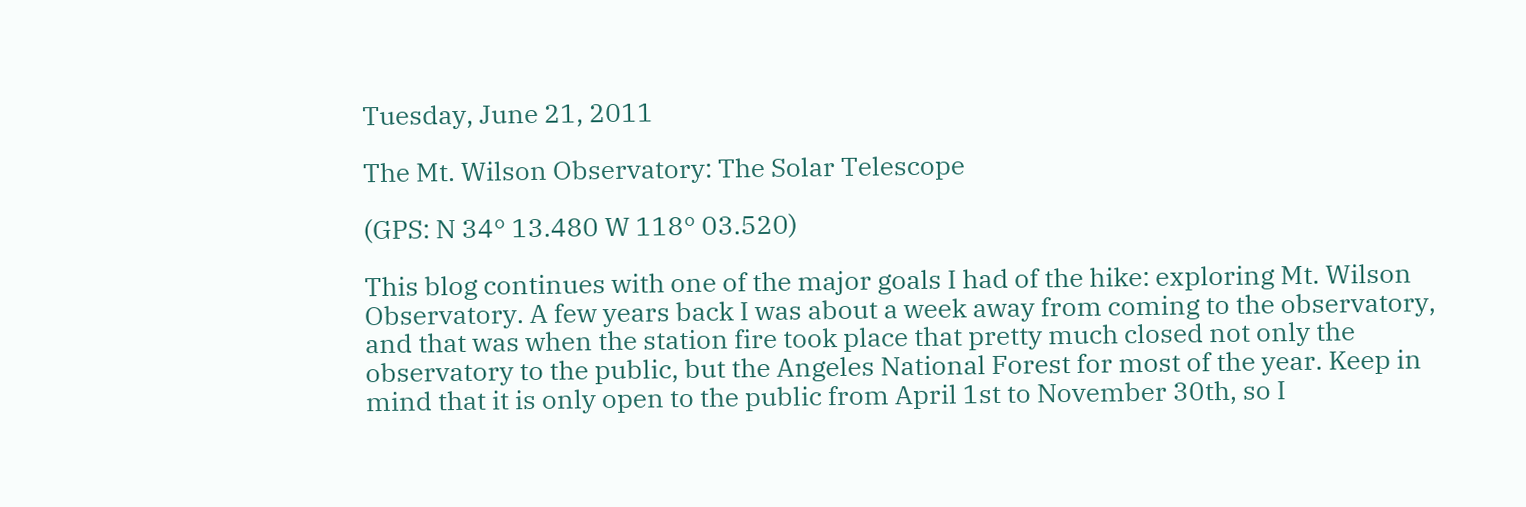Tuesday, June 21, 2011

The Mt. Wilson Observatory: The Solar Telescope

(GPS: N 34° 13.480 W 118° 03.520)

This blog continues with one of the major goals I had of the hike: exploring Mt. Wilson Observatory. A few years back I was about a week away from coming to the observatory, and that was when the station fire took place that pretty much closed not only the observatory to the public, but the Angeles National Forest for most of the year. Keep in mind that it is only open to the public from April 1st to November 30th, so I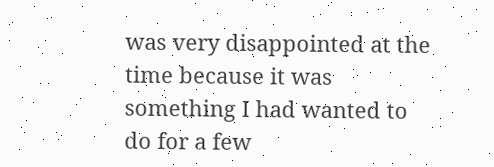was very disappointed at the time because it was something I had wanted to do for a few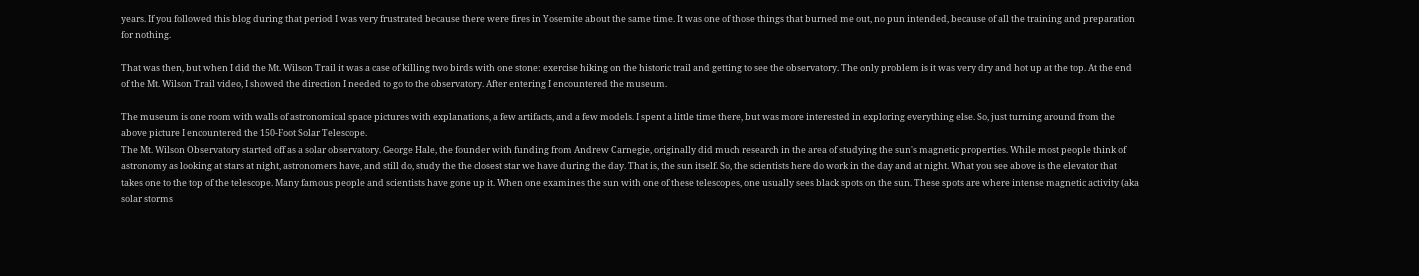years. If you followed this blog during that period I was very frustrated because there were fires in Yosemite about the same time. It was one of those things that burned me out, no pun intended, because of all the training and preparation for nothing.

That was then, but when I did the Mt. Wilson Trail it was a case of killing two birds with one stone: exercise hiking on the historic trail and getting to see the observatory. The only problem is it was very dry and hot up at the top. At the end of the Mt. Wilson Trail video, I showed the direction I needed to go to the observatory. After entering I encountered the museum.

The museum is one room with walls of astronomical space pictures with explanations, a few artifacts, and a few models. I spent a little time there, but was more interested in exploring everything else. So, just turning around from the above picture I encountered the 150-Foot Solar Telescope.
The Mt. Wilson Observatory started off as a solar observatory. George Hale, the founder with funding from Andrew Carnegie, originally did much research in the area of studying the sun's magnetic properties. While most people think of astronomy as looking at stars at night, astronomers have, and still do, study the the closest star we have during the day. That is, the sun itself. So, the scientists here do work in the day and at night. What you see above is the elevator that takes one to the top of the telescope. Many famous people and scientists have gone up it. When one examines the sun with one of these telescopes, one usually sees black spots on the sun. These spots are where intense magnetic activity (aka solar storms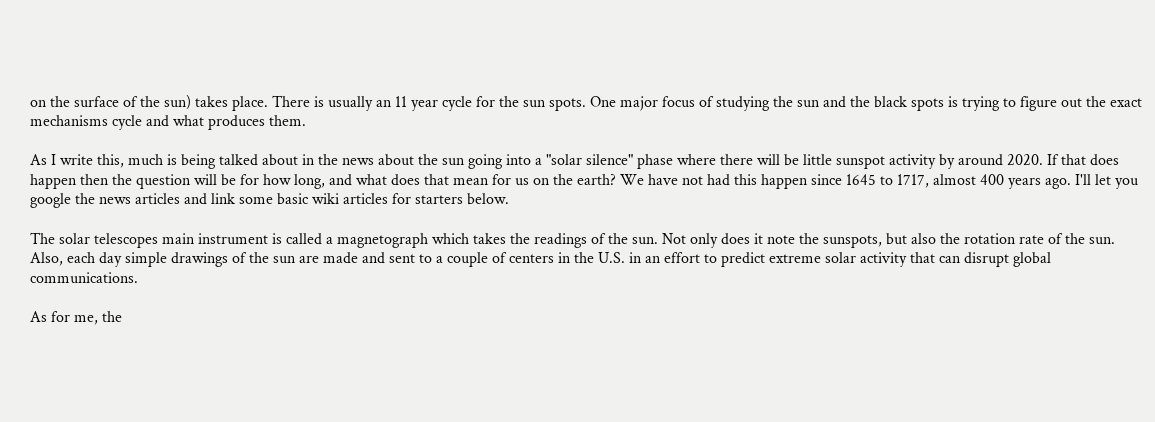on the surface of the sun) takes place. There is usually an 11 year cycle for the sun spots. One major focus of studying the sun and the black spots is trying to figure out the exact mechanisms cycle and what produces them.

As I write this, much is being talked about in the news about the sun going into a "solar silence" phase where there will be little sunspot activity by around 2020. If that does happen then the question will be for how long, and what does that mean for us on the earth? We have not had this happen since 1645 to 1717, almost 400 years ago. I'll let you google the news articles and link some basic wiki articles for starters below.

The solar telescopes main instrument is called a magnetograph which takes the readings of the sun. Not only does it note the sunspots, but also the rotation rate of the sun. Also, each day simple drawings of the sun are made and sent to a couple of centers in the U.S. in an effort to predict extreme solar activity that can disrupt global communications.

As for me, the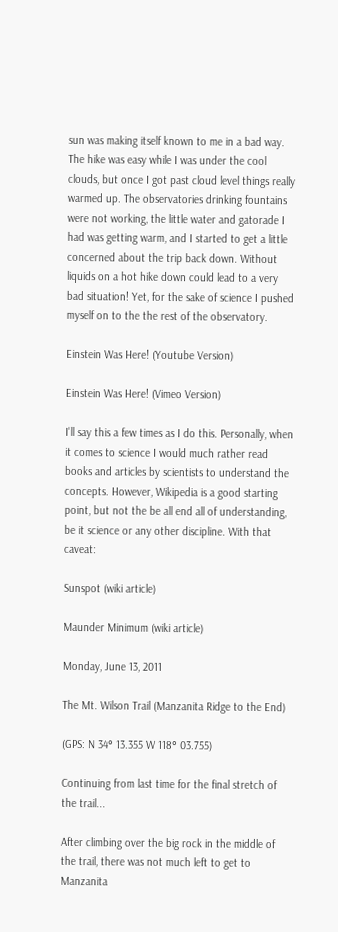sun was making itself known to me in a bad way. The hike was easy while I was under the cool clouds, but once I got past cloud level things really warmed up. The observatories drinking fountains were not working, the little water and gatorade I had was getting warm, and I started to get a little concerned about the trip back down. Without liquids on a hot hike down could lead to a very bad situation! Yet, for the sake of science I pushed myself on to the the rest of the observatory.

Einstein Was Here! (Youtube Version)

Einstein Was Here! (Vimeo Version)

I'll say this a few times as I do this. Personally, when it comes to science I would much rather read books and articles by scientists to understand the concepts. However, Wikipedia is a good starting point, but not the be all end all of understanding, be it science or any other discipline. With that caveat:

Sunspot (wiki article)

Maunder Minimum (wiki article)

Monday, June 13, 2011

The Mt. Wilson Trail (Manzanita Ridge to the End)

(GPS: N 34° 13.355 W 118° 03.755)

Continuing from last time for the final stretch of the trail...

After climbing over the big rock in the middle of the trail, there was not much left to get to Manzanita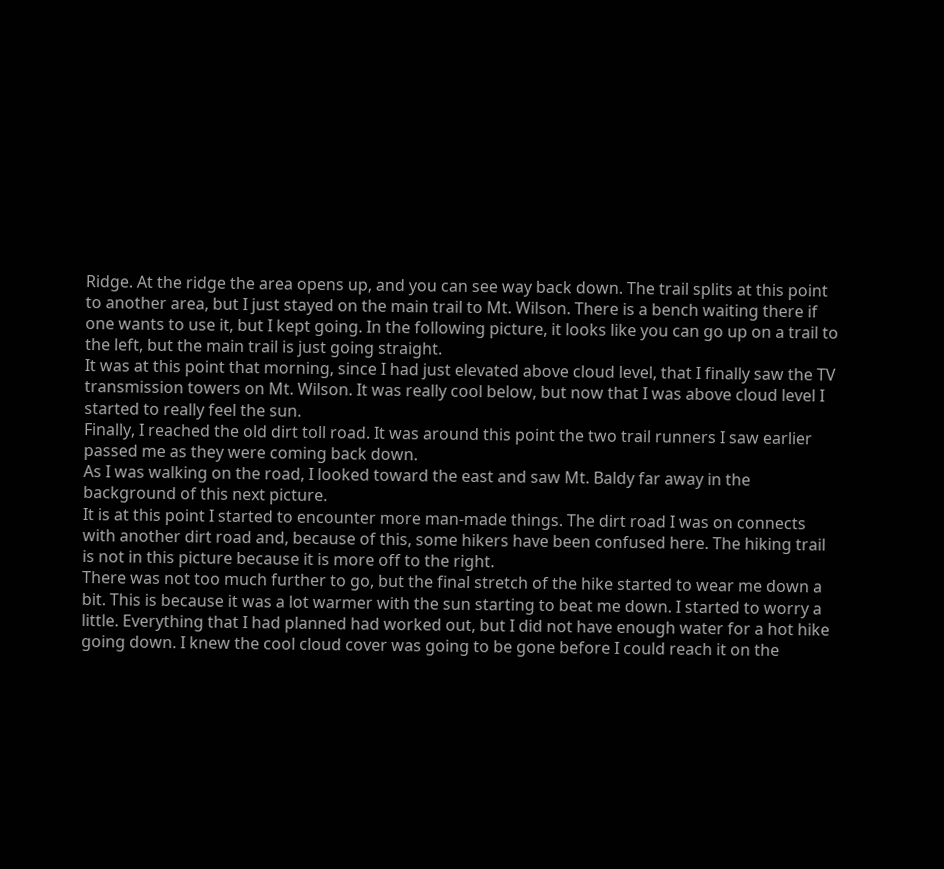Ridge. At the ridge the area opens up, and you can see way back down. The trail splits at this point to another area, but I just stayed on the main trail to Mt. Wilson. There is a bench waiting there if one wants to use it, but I kept going. In the following picture, it looks like you can go up on a trail to the left, but the main trail is just going straight.
It was at this point that morning, since I had just elevated above cloud level, that I finally saw the TV transmission towers on Mt. Wilson. It was really cool below, but now that I was above cloud level I started to really feel the sun.
Finally, I reached the old dirt toll road. It was around this point the two trail runners I saw earlier passed me as they were coming back down.
As I was walking on the road, I looked toward the east and saw Mt. Baldy far away in the background of this next picture.
It is at this point I started to encounter more man-made things. The dirt road I was on connects with another dirt road and, because of this, some hikers have been confused here. The hiking trail is not in this picture because it is more off to the right.
There was not too much further to go, but the final stretch of the hike started to wear me down a bit. This is because it was a lot warmer with the sun starting to beat me down. I started to worry a little. Everything that I had planned had worked out, but I did not have enough water for a hot hike going down. I knew the cool cloud cover was going to be gone before I could reach it on the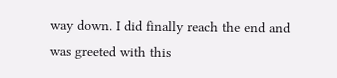way down. I did finally reach the end and was greeted with this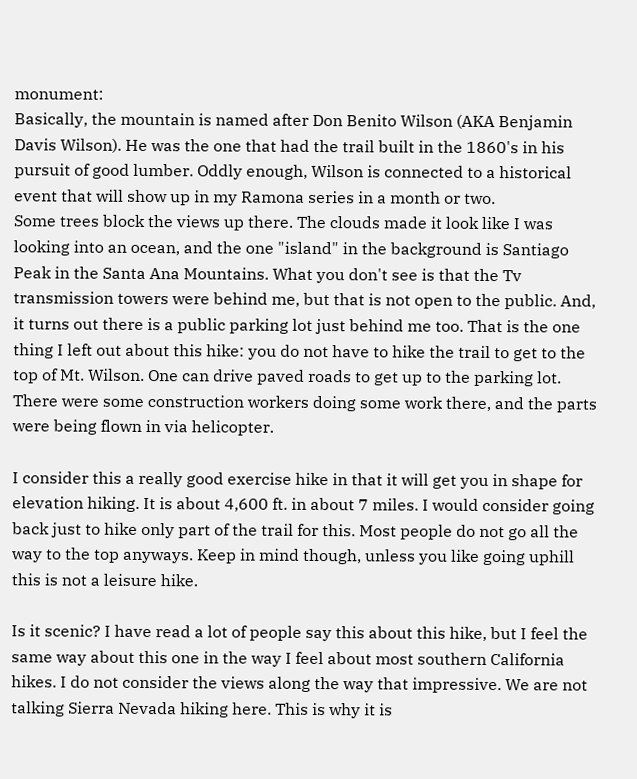monument:
Basically, the mountain is named after Don Benito Wilson (AKA Benjamin Davis Wilson). He was the one that had the trail built in the 1860's in his pursuit of good lumber. Oddly enough, Wilson is connected to a historical event that will show up in my Ramona series in a month or two.
Some trees block the views up there. The clouds made it look like I was looking into an ocean, and the one "island" in the background is Santiago Peak in the Santa Ana Mountains. What you don't see is that the Tv transmission towers were behind me, but that is not open to the public. And, it turns out there is a public parking lot just behind me too. That is the one thing I left out about this hike: you do not have to hike the trail to get to the top of Mt. Wilson. One can drive paved roads to get up to the parking lot. There were some construction workers doing some work there, and the parts were being flown in via helicopter.

I consider this a really good exercise hike in that it will get you in shape for elevation hiking. It is about 4,600 ft. in about 7 miles. I would consider going back just to hike only part of the trail for this. Most people do not go all the way to the top anyways. Keep in mind though, unless you like going uphill this is not a leisure hike.

Is it scenic? I have read a lot of people say this about this hike, but I feel the same way about this one in the way I feel about most southern California hikes. I do not consider the views along the way that impressive. We are not talking Sierra Nevada hiking here. This is why it is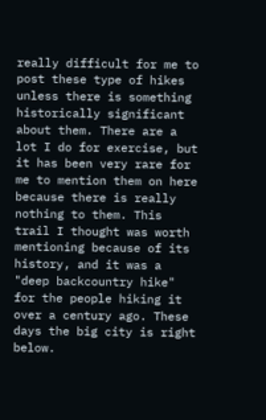really difficult for me to post these type of hikes unless there is something historically significant about them. There are a lot I do for exercise, but it has been very rare for me to mention them on here because there is really nothing to them. This trail I thought was worth mentioning because of its history, and it was a "deep backcountry hike" for the people hiking it over a century ago. These days the big city is right below.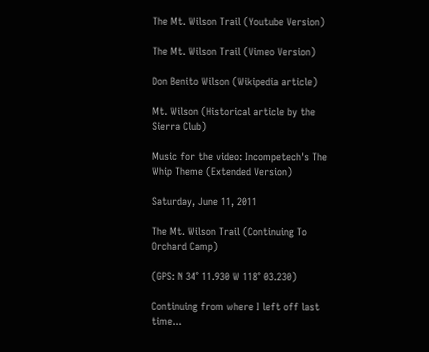The Mt. Wilson Trail (Youtube Version)

The Mt. Wilson Trail (Vimeo Version)

Don Benito Wilson (Wikipedia article)

Mt. Wilson (Historical article by the Sierra Club)

Music for the video: Incompetech's The Whip Theme (Extended Version)

Saturday, June 11, 2011

The Mt. Wilson Trail (Continuing To Orchard Camp)

(GPS: N 34° 11.930 W 118° 03.230)

Continuing from where I left off last time...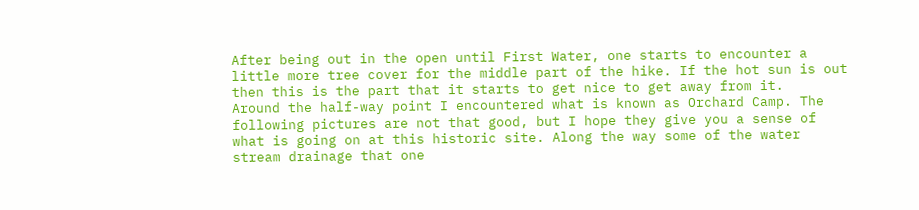After being out in the open until First Water, one starts to encounter a little more tree cover for the middle part of the hike. If the hot sun is out then this is the part that it starts to get nice to get away from it.
Around the half-way point I encountered what is known as Orchard Camp. The following pictures are not that good, but I hope they give you a sense of what is going on at this historic site. Along the way some of the water stream drainage that one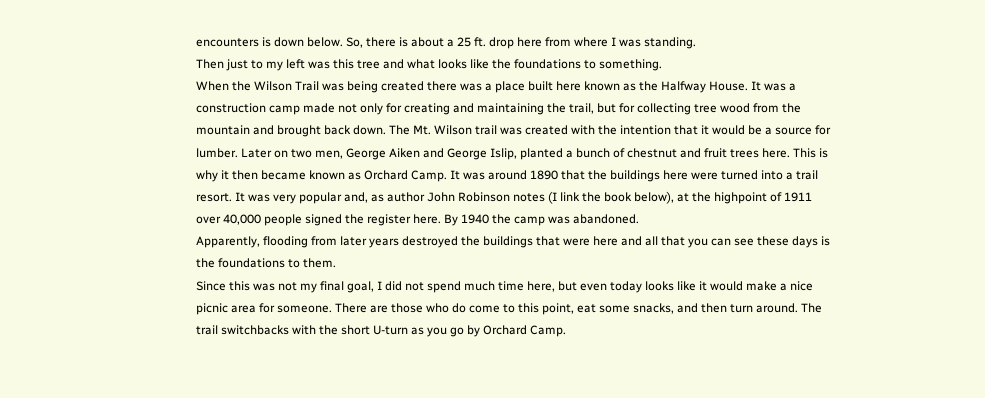encounters is down below. So, there is about a 25 ft. drop here from where I was standing.
Then just to my left was this tree and what looks like the foundations to something.
When the Wilson Trail was being created there was a place built here known as the Halfway House. It was a construction camp made not only for creating and maintaining the trail, but for collecting tree wood from the mountain and brought back down. The Mt. Wilson trail was created with the intention that it would be a source for lumber. Later on two men, George Aiken and George Islip, planted a bunch of chestnut and fruit trees here. This is why it then became known as Orchard Camp. It was around 1890 that the buildings here were turned into a trail resort. It was very popular and, as author John Robinson notes (I link the book below), at the highpoint of 1911 over 40,000 people signed the register here. By 1940 the camp was abandoned.
Apparently, flooding from later years destroyed the buildings that were here and all that you can see these days is the foundations to them.
Since this was not my final goal, I did not spend much time here, but even today looks like it would make a nice picnic area for someone. There are those who do come to this point, eat some snacks, and then turn around. The trail switchbacks with the short U-turn as you go by Orchard Camp.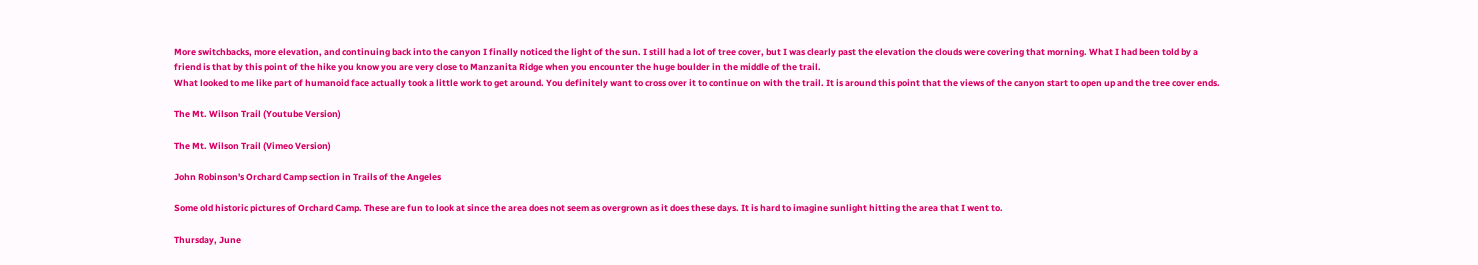More switchbacks, more elevation, and continuing back into the canyon I finally noticed the light of the sun. I still had a lot of tree cover, but I was clearly past the elevation the clouds were covering that morning. What I had been told by a friend is that by this point of the hike you know you are very close to Manzanita Ridge when you encounter the huge boulder in the middle of the trail.
What looked to me like part of humanoid face actually took a little work to get around. You definitely want to cross over it to continue on with the trail. It is around this point that the views of the canyon start to open up and the tree cover ends.

The Mt. Wilson Trail (Youtube Version)

The Mt. Wilson Trail (Vimeo Version)

John Robinson's Orchard Camp section in Trails of the Angeles

Some old historic pictures of Orchard Camp. These are fun to look at since the area does not seem as overgrown as it does these days. It is hard to imagine sunlight hitting the area that I went to.

Thursday, June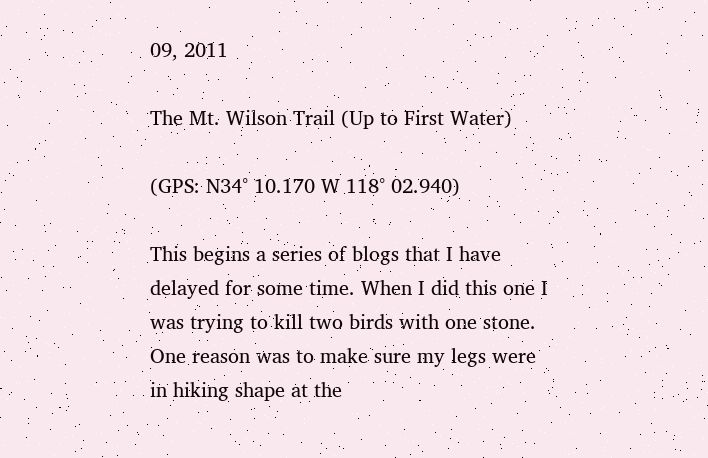09, 2011

The Mt. Wilson Trail (Up to First Water)

(GPS: N34° 10.170 W 118° 02.940)

This begins a series of blogs that I have delayed for some time. When I did this one I was trying to kill two birds with one stone. One reason was to make sure my legs were in hiking shape at the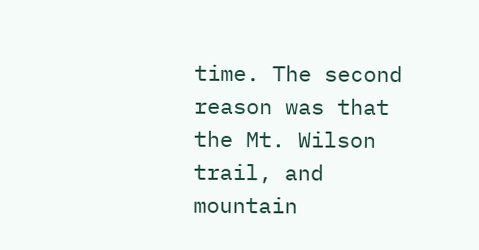time. The second reason was that the Mt. Wilson trail, and mountain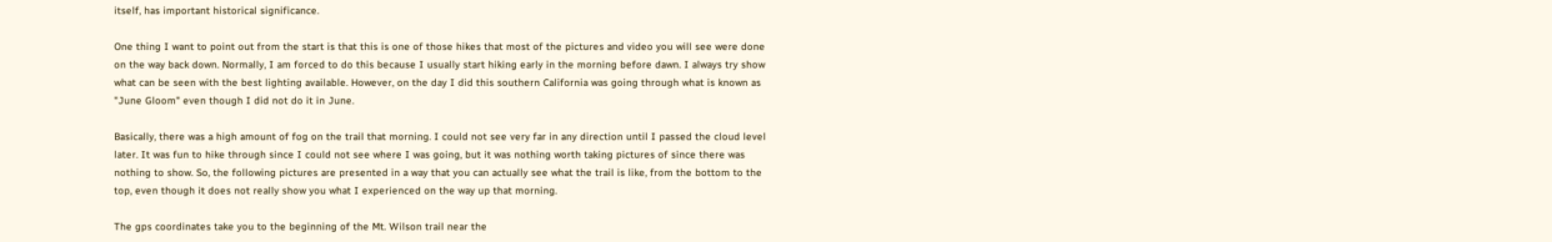itself, has important historical significance.

One thing I want to point out from the start is that this is one of those hikes that most of the pictures and video you will see were done on the way back down. Normally, I am forced to do this because I usually start hiking early in the morning before dawn. I always try show what can be seen with the best lighting available. However, on the day I did this southern California was going through what is known as "June Gloom" even though I did not do it in June.

Basically, there was a high amount of fog on the trail that morning. I could not see very far in any direction until I passed the cloud level later. It was fun to hike through since I could not see where I was going, but it was nothing worth taking pictures of since there was nothing to show. So, the following pictures are presented in a way that you can actually see what the trail is like, from the bottom to the top, even though it does not really show you what I experienced on the way up that morning.

The gps coordinates take you to the beginning of the Mt. Wilson trail near the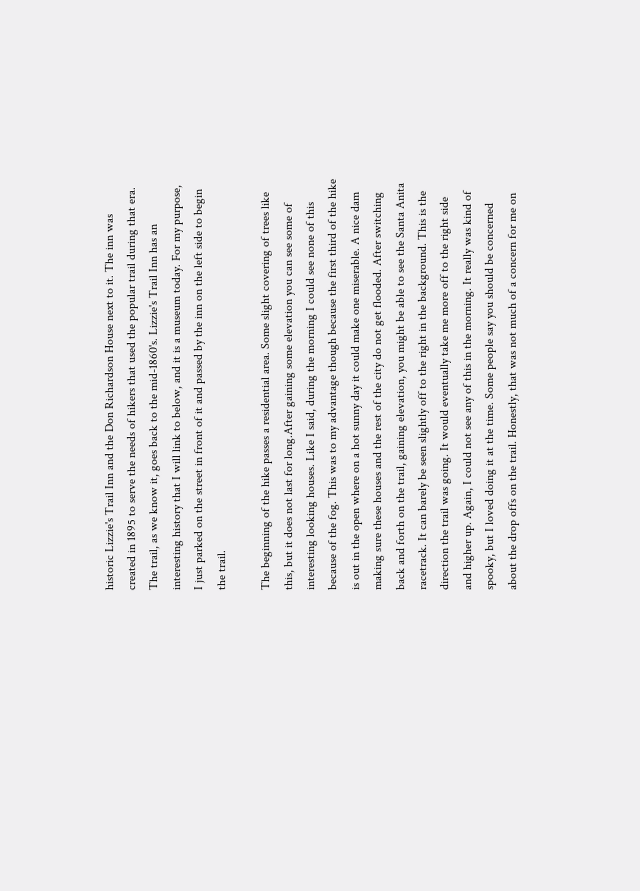historic Lizzie's Trail Inn and the Don Richardson House next to it. The inn was created in 1895 to serve the needs of hikers that used the popular trail during that era. The trail, as we know it, goes back to the mid-1860's. Lizzie's Trail Inn has an interesting history that I will link to below, and it is a museum today. For my purpose, I just parked on the street in front of it and passed by the inn on the left side to begin the trail.

The beginning of the hike passes a residential area. Some slight covering of trees like this, but it does not last for long.After gaining some elevation you can see some of interesting looking houses. Like I said, during the morning I could see none of this because of the fog. This was to my advantage though because the first third of the hike is out in the open where on a hot sunny day it could make one miserable. A nice dam making sure these houses and the rest of the city do not get flooded. After switching back and forth on the trail, gaining elevation, you might be able to see the Santa Anita racetrack. It can barely be seen slightly off to the right in the background. This is the direction the trail was going. It would eventually take me more off to the right side and higher up. Again, I could not see any of this in the morning. It really was kind of spooky, but I loved doing it at the time. Some people say you should be concerned about the drop offs on the trail. Honestly, that was not much of a concern for me on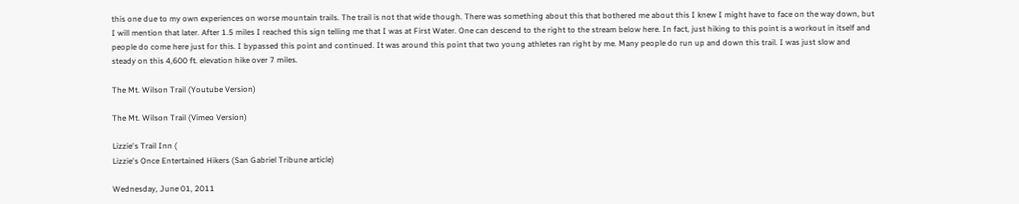this one due to my own experiences on worse mountain trails. The trail is not that wide though. There was something about this that bothered me about this I knew I might have to face on the way down, but I will mention that later. After 1.5 miles I reached this sign telling me that I was at First Water. One can descend to the right to the stream below here. In fact, just hiking to this point is a workout in itself and people do come here just for this. I bypassed this point and continued. It was around this point that two young athletes ran right by me. Many people do run up and down this trail. I was just slow and steady on this 4,600 ft. elevation hike over 7 miles.

The Mt. Wilson Trail (Youtube Version)

The Mt. Wilson Trail (Vimeo Version)

Lizzie's Trail Inn (
Lizzie's Once Entertained Hikers (San Gabriel Tribune article)

Wednesday, June 01, 2011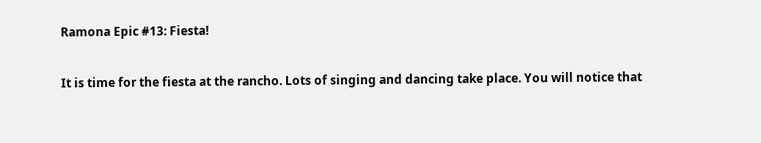Ramona Epic #13: Fiesta!

It is time for the fiesta at the rancho. Lots of singing and dancing take place. You will notice that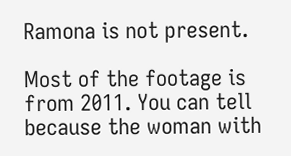Ramona is not present.

Most of the footage is from 2011. You can tell because the woman with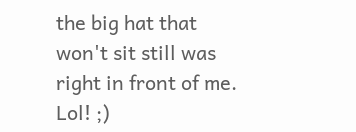the big hat that won't sit still was right in front of me. Lol! ;)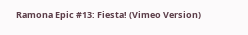Ramona Epic #13: Fiesta! (Vimeo Version)